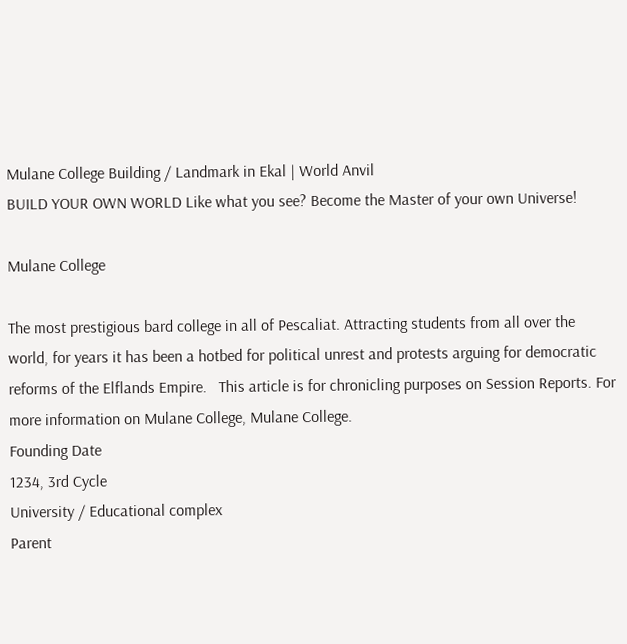Mulane College Building / Landmark in Ekal | World Anvil
BUILD YOUR OWN WORLD Like what you see? Become the Master of your own Universe!

Mulane College

The most prestigious bard college in all of Pescaliat. Attracting students from all over the world, for years it has been a hotbed for political unrest and protests arguing for democratic reforms of the Elflands Empire.   This article is for chronicling purposes on Session Reports. For more information on Mulane College, Mulane College.
Founding Date
1234, 3rd Cycle
University / Educational complex
Parent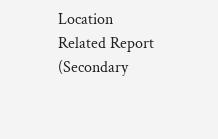Location
Related Report (Secondary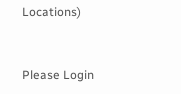Locations)


Please Login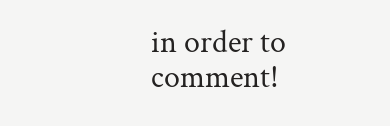in order to comment!